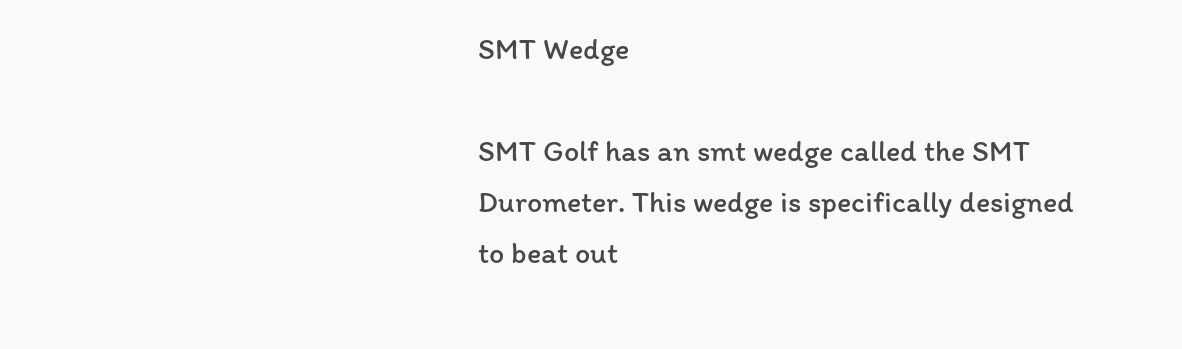SMT Wedge

SMT Golf has an smt wedge called the SMT Durometer. This wedge is specifically designed to beat out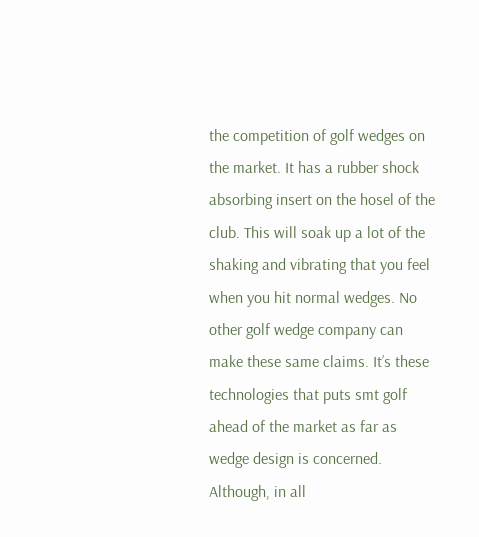the competition of golf wedges on the market. It has a rubber shock absorbing insert on the hosel of the club. This will soak up a lot of the shaking and vibrating that you feel when you hit normal wedges. No other golf wedge company can make these same claims. It’s these technologies that puts smt golf ahead of the market as far as wedge design is concerned. Although, in all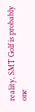reality, SMT Golf is probably one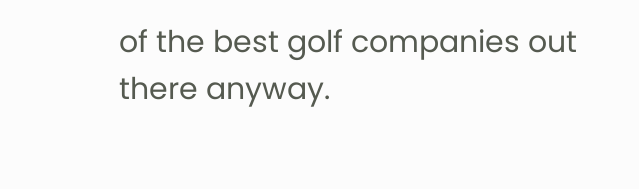of the best golf companies out there anyway.